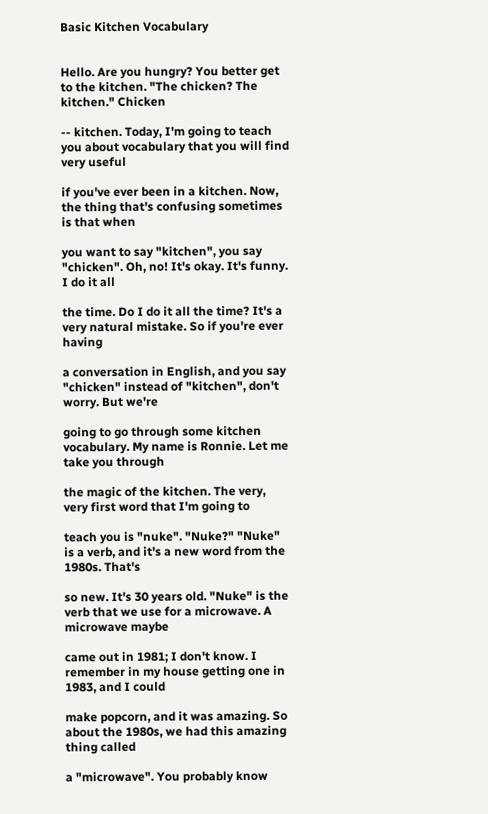Basic Kitchen Vocabulary


Hello. Are you hungry? You better get to the kitchen. "The chicken? The kitchen." Chicken

-- kitchen. Today, I'm going to teach you about vocabulary that you will find very useful

if you've ever been in a kitchen. Now, the thing that's confusing sometimes is that when

you want to say "kitchen", you say "chicken". Oh, no! It's okay. It's funny. I do it all

the time. Do I do it all the time? It's a very natural mistake. So if you're ever having

a conversation in English, and you say "chicken" instead of "kitchen", don't worry. But we're

going to go through some kitchen vocabulary. My name is Ronnie. Let me take you through

the magic of the kitchen. The very, very first word that I'm going to

teach you is "nuke". "Nuke?" "Nuke" is a verb, and it's a new word from the 1980s. That's

so new. It's 30 years old. "Nuke" is the verb that we use for a microwave. A microwave maybe

came out in 1981; I don't know. I remember in my house getting one in 1983, and I could

make popcorn, and it was amazing. So about the 1980s, we had this amazing thing called

a "microwave". You probably know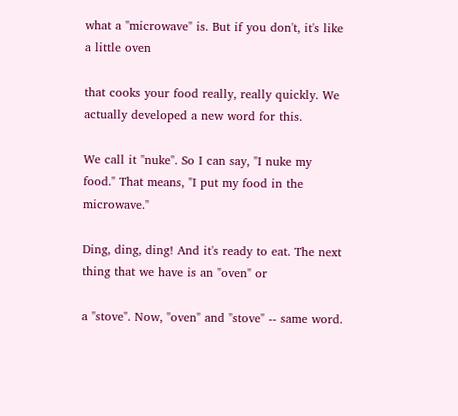what a "microwave" is. But if you don't, it's like a little oven

that cooks your food really, really quickly. We actually developed a new word for this.

We call it "nuke". So I can say, "I nuke my food." That means, "I put my food in the microwave."

Ding, ding, ding! And it's ready to eat. The next thing that we have is an "oven" or

a "stove". Now, "oven" and "stove" -- same word.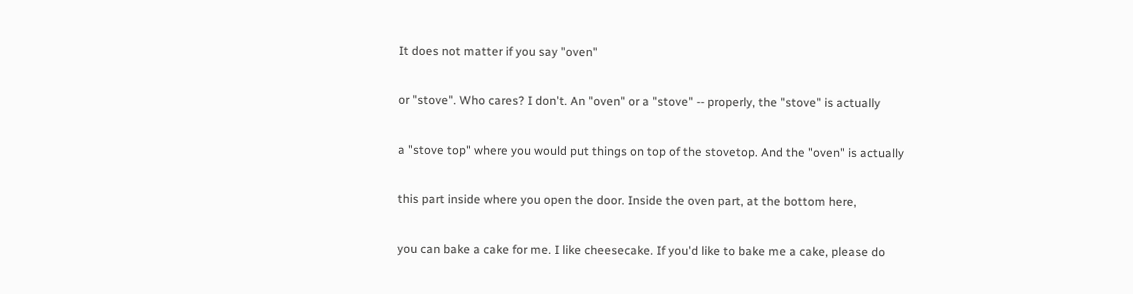It does not matter if you say "oven"

or "stove". Who cares? I don't. An "oven" or a "stove" -- properly, the "stove" is actually

a "stove top" where you would put things on top of the stovetop. And the "oven" is actually

this part inside where you open the door. Inside the oven part, at the bottom here,

you can bake a cake for me. I like cheesecake. If you'd like to bake me a cake, please do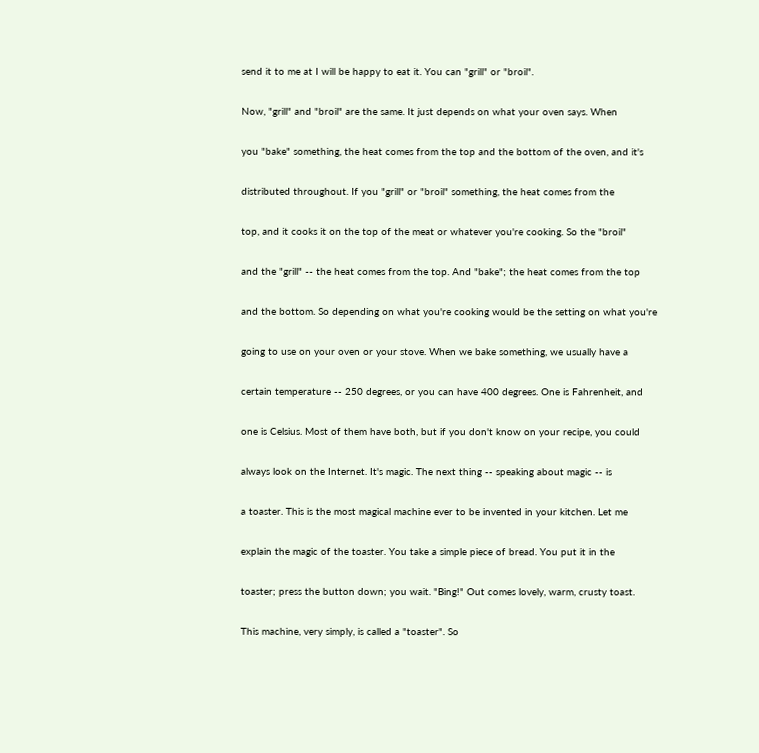send it to me at I will be happy to eat it. You can "grill" or "broil".

Now, "grill" and "broil" are the same. It just depends on what your oven says. When

you "bake" something, the heat comes from the top and the bottom of the oven, and it's

distributed throughout. If you "grill" or "broil" something, the heat comes from the

top, and it cooks it on the top of the meat or whatever you're cooking. So the "broil"

and the "grill" -- the heat comes from the top. And "bake"; the heat comes from the top

and the bottom. So depending on what you're cooking would be the setting on what you're

going to use on your oven or your stove. When we bake something, we usually have a

certain temperature -- 250 degrees, or you can have 400 degrees. One is Fahrenheit, and

one is Celsius. Most of them have both, but if you don't know on your recipe, you could

always look on the Internet. It's magic. The next thing -- speaking about magic -- is

a toaster. This is the most magical machine ever to be invented in your kitchen. Let me

explain the magic of the toaster. You take a simple piece of bread. You put it in the

toaster; press the button down; you wait. "Bing!" Out comes lovely, warm, crusty toast.

This machine, very simply, is called a "toaster". So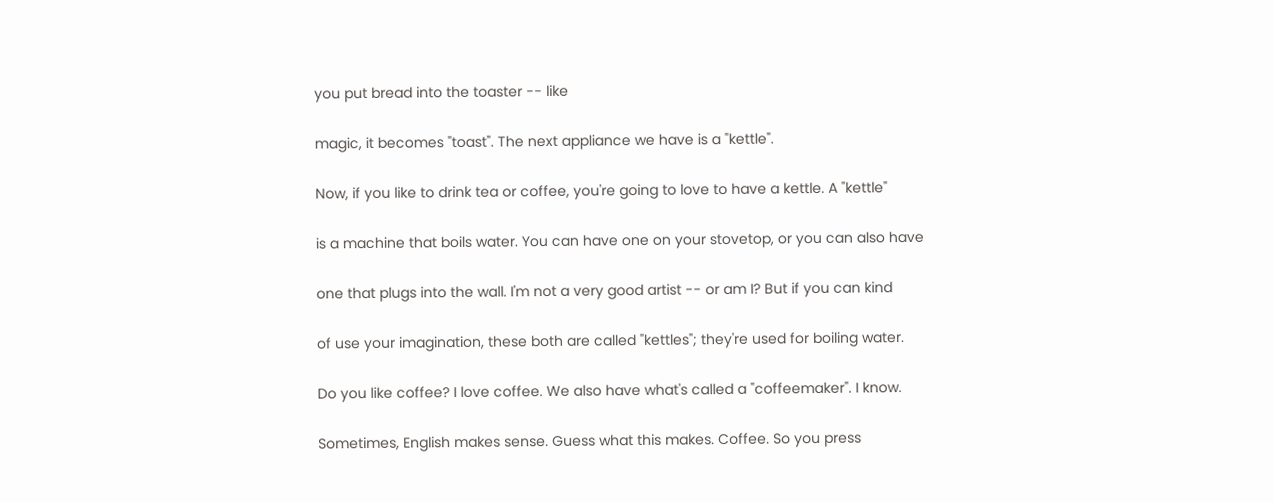you put bread into the toaster -- like

magic, it becomes "toast". The next appliance we have is a "kettle".

Now, if you like to drink tea or coffee, you're going to love to have a kettle. A "kettle"

is a machine that boils water. You can have one on your stovetop, or you can also have

one that plugs into the wall. I'm not a very good artist -- or am I? But if you can kind

of use your imagination, these both are called "kettles"; they're used for boiling water.

Do you like coffee? I love coffee. We also have what's called a "coffeemaker". I know.

Sometimes, English makes sense. Guess what this makes. Coffee. So you press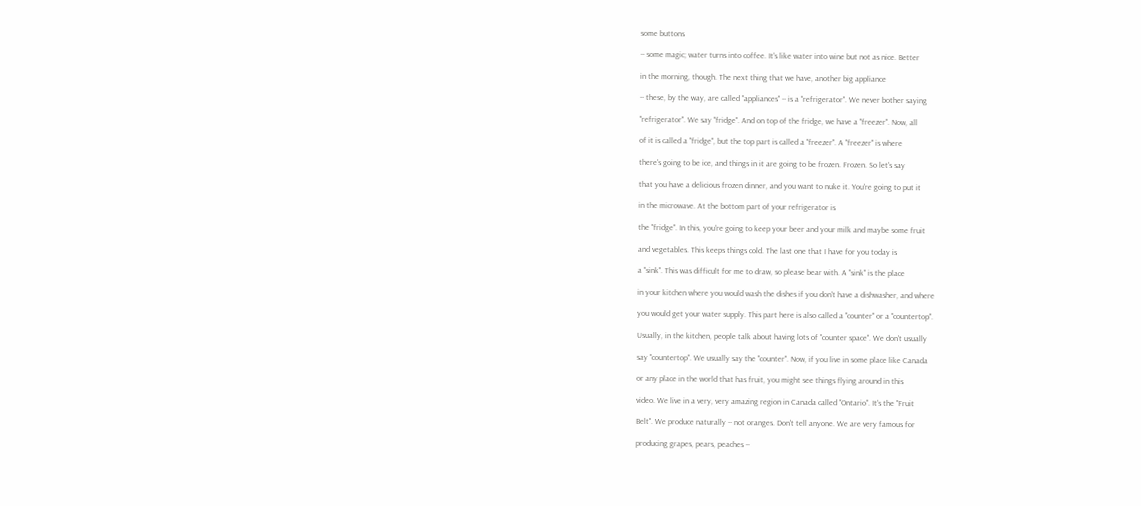some buttons

-- some magic; water turns into coffee. It's like water into wine but not as nice. Better

in the morning, though. The next thing that we have, another big appliance

-- these, by the way, are called "appliances" -- is a "refrigerator". We never bother saying

"refrigerator". We say "fridge". And on top of the fridge, we have a "freezer". Now, all

of it is called a "fridge", but the top part is called a "freezer". A "freezer" is where

there's going to be ice, and things in it are going to be frozen. Frozen. So let's say

that you have a delicious frozen dinner, and you want to nuke it. You're going to put it

in the microwave. At the bottom part of your refrigerator is

the "fridge". In this, you're going to keep your beer and your milk and maybe some fruit

and vegetables. This keeps things cold. The last one that I have for you today is

a "sink". This was difficult for me to draw, so please bear with. A "sink" is the place

in your kitchen where you would wash the dishes if you don't have a dishwasher, and where

you would get your water supply. This part here is also called a "counter" or a "countertop".

Usually, in the kitchen, people talk about having lots of "counter space". We don't usually

say "countertop". We usually say the "counter". Now, if you live in some place like Canada

or any place in the world that has fruit, you might see things flying around in this

video. We live in a very, very amazing region in Canada called "Ontario". It's the "Fruit

Belt". We produce naturally -- not oranges. Don't tell anyone. We are very famous for

producing grapes, pears, peaches --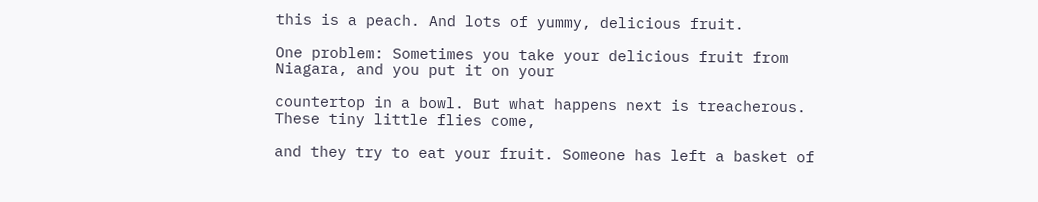this is a peach. And lots of yummy, delicious fruit.

One problem: Sometimes you take your delicious fruit from Niagara, and you put it on your

countertop in a bowl. But what happens next is treacherous. These tiny little flies come,

and they try to eat your fruit. Someone has left a basket of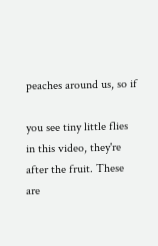peaches around us, so if

you see tiny little flies in this video, they're after the fruit. These are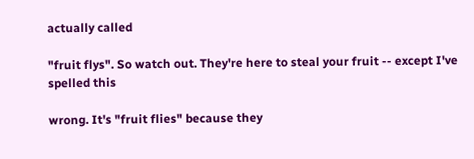actually called

"fruit flys". So watch out. They're here to steal your fruit -- except I've spelled this

wrong. It's "fruit flies" because they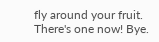fly around your fruit. There's one now! Bye.